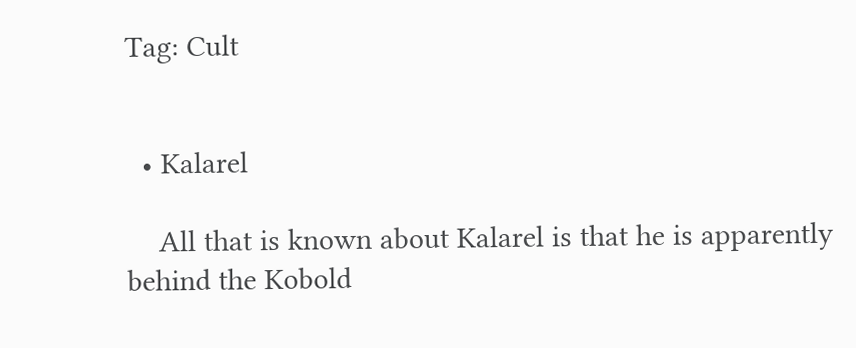Tag: Cult


  • Kalarel

    All that is known about Kalarel is that he is apparently behind the Kobold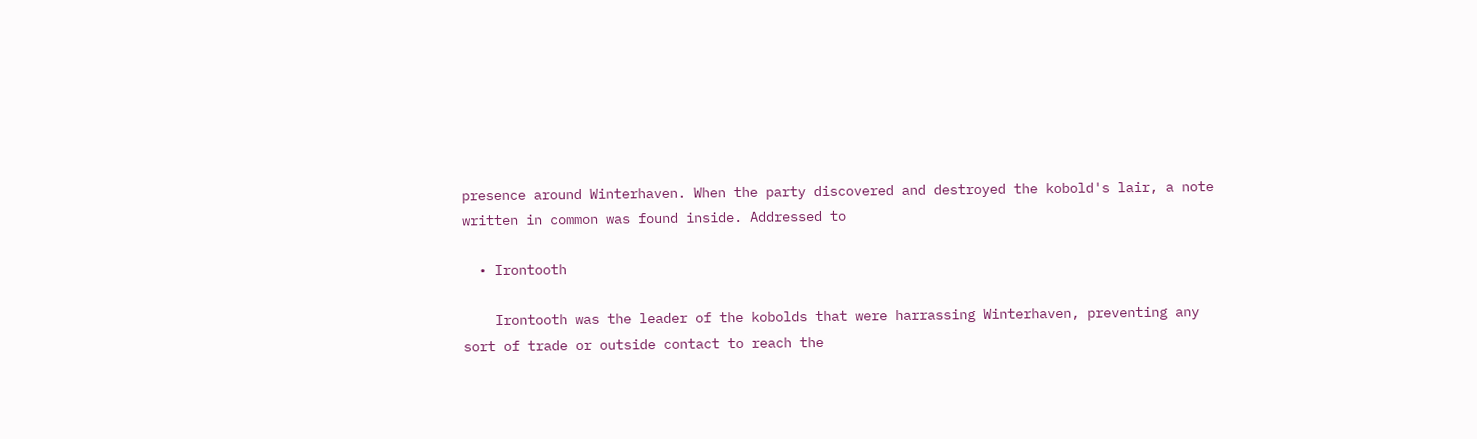presence around Winterhaven. When the party discovered and destroyed the kobold's lair, a note written in common was found inside. Addressed to

  • Irontooth

    Irontooth was the leader of the kobolds that were harrassing Winterhaven, preventing any sort of trade or outside contact to reach the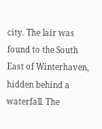city. The lair was found to the South East of Winterhaven, hidden behind a waterfall. The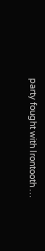party fought with Irontooth …